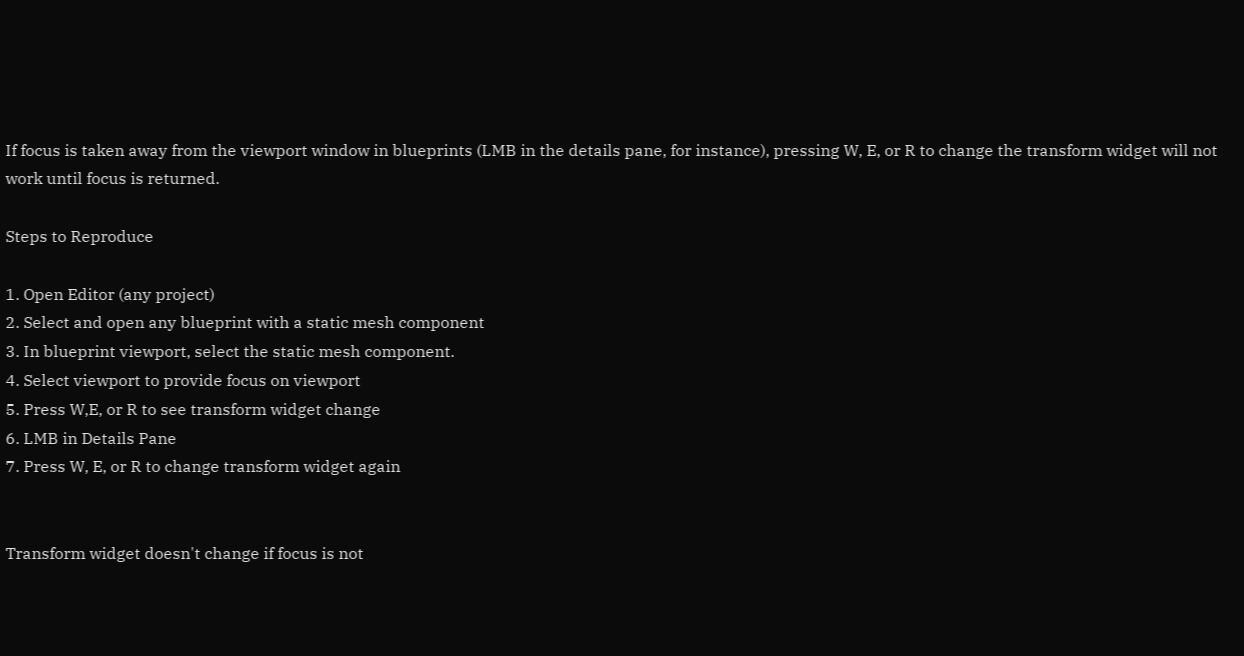If focus is taken away from the viewport window in blueprints (LMB in the details pane, for instance), pressing W, E, or R to change the transform widget will not work until focus is returned.

Steps to Reproduce

1. Open Editor (any project)
2. Select and open any blueprint with a static mesh component
3. In blueprint viewport, select the static mesh component.
4. Select viewport to provide focus on viewport
5. Press W,E, or R to see transform widget change
6. LMB in Details Pane
7. Press W, E, or R to change transform widget again


Transform widget doesn't change if focus is not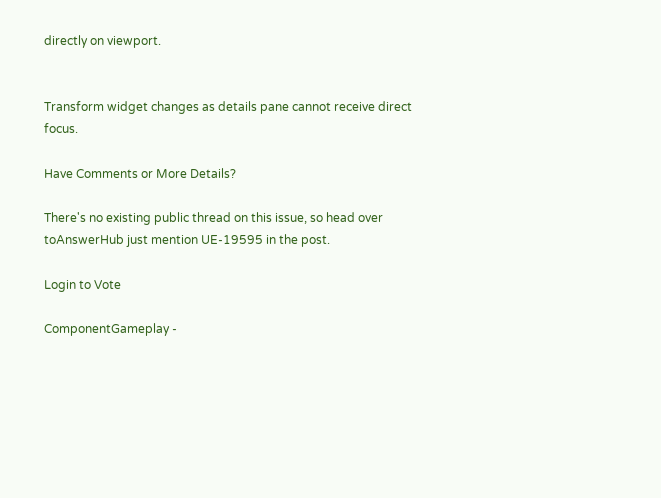directly on viewport.


Transform widget changes as details pane cannot receive direct focus.

Have Comments or More Details?

There's no existing public thread on this issue, so head over toAnswerHub just mention UE-19595 in the post.

Login to Vote

ComponentGameplay -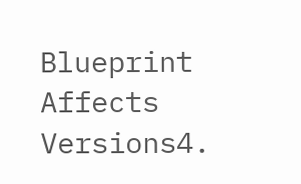Blueprint
Affects Versions4.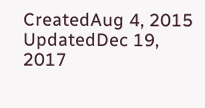CreatedAug 4, 2015
UpdatedDec 19, 2017